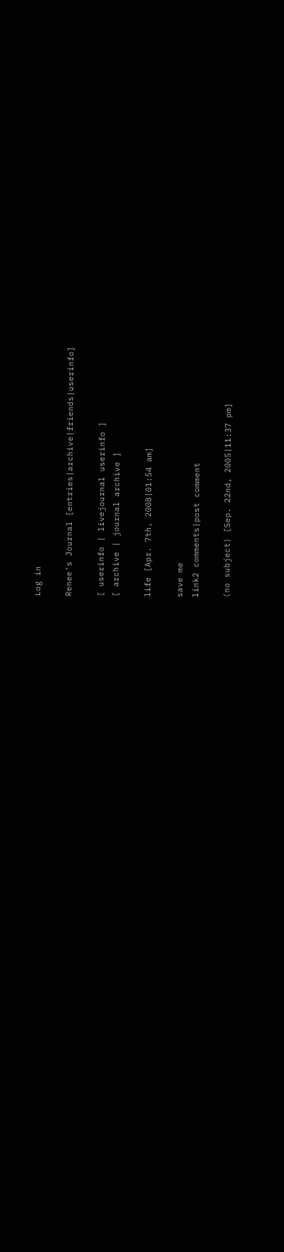Log in

Renee's Journal [entries|archive|friends|userinfo]

[ userinfo | livejournal userinfo ]
[ archive | journal archive ]

life [Apr. 7th, 2008|01:54 am]

save me
link2 comments|post comment

(no subject) [Sep. 22nd, 2005|11:37 pm]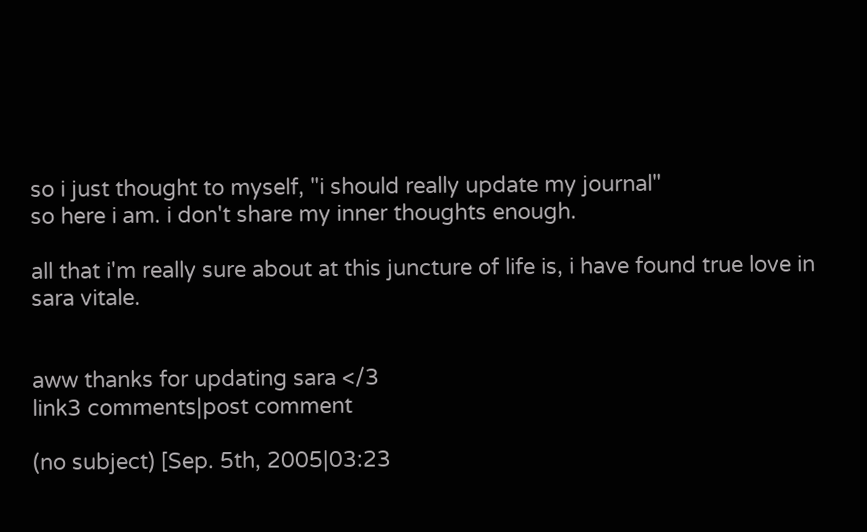so i just thought to myself, "i should really update my journal"
so here i am. i don't share my inner thoughts enough.

all that i'm really sure about at this juncture of life is, i have found true love in sara vitale.


aww thanks for updating sara </3
link3 comments|post comment

(no subject) [Sep. 5th, 2005|03:23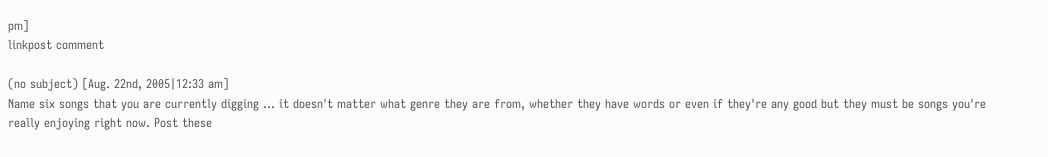pm]
linkpost comment

(no subject) [Aug. 22nd, 2005|12:33 am]
Name six songs that you are currently digging ... it doesn't matter what genre they are from, whether they have words or even if they're any good but they must be songs you're really enjoying right now. Post these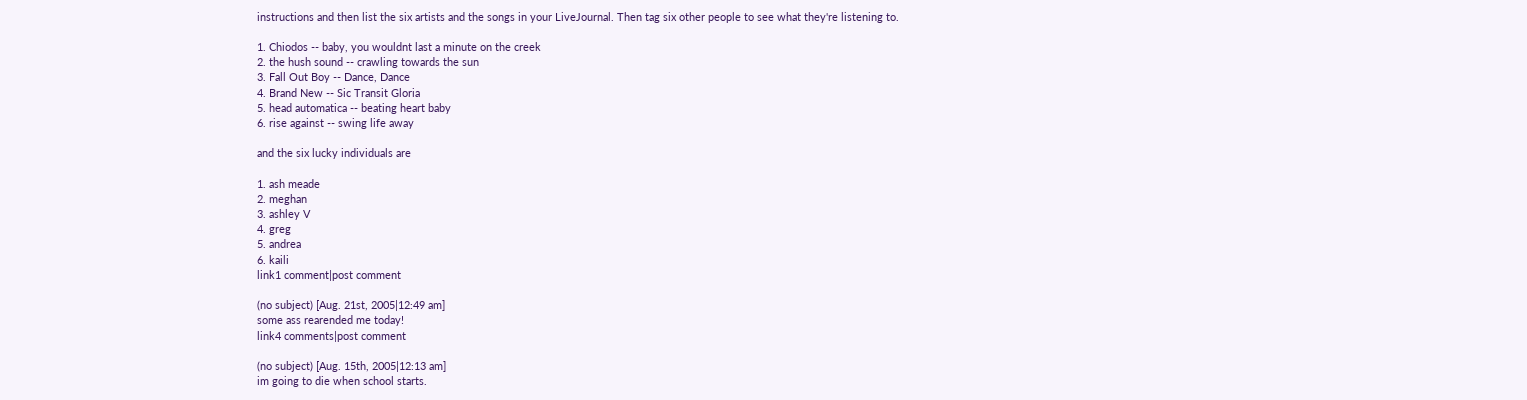instructions and then list the six artists and the songs in your LiveJournal. Then tag six other people to see what they're listening to.

1. Chiodos -- baby, you wouldnt last a minute on the creek
2. the hush sound -- crawling towards the sun
3. Fall Out Boy -- Dance, Dance
4. Brand New -- Sic Transit Gloria
5. head automatica -- beating heart baby
6. rise against -- swing life away

and the six lucky individuals are

1. ash meade
2. meghan
3. ashley V
4. greg
5. andrea
6. kaili
link1 comment|post comment

(no subject) [Aug. 21st, 2005|12:49 am]
some ass rearended me today!
link4 comments|post comment

(no subject) [Aug. 15th, 2005|12:13 am]
im going to die when school starts.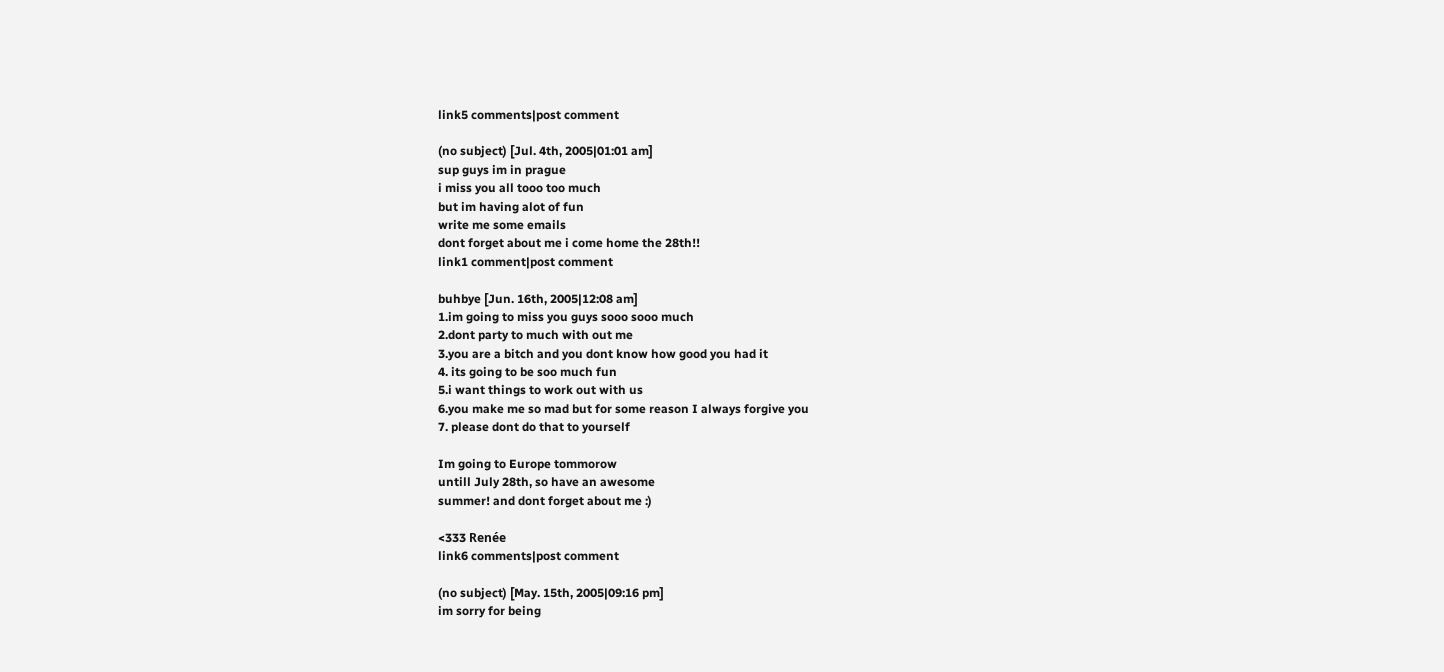link5 comments|post comment

(no subject) [Jul. 4th, 2005|01:01 am]
sup guys im in prague
i miss you all tooo too much
but im having alot of fun
write me some emails
dont forget about me i come home the 28th!!
link1 comment|post comment

buhbye [Jun. 16th, 2005|12:08 am]
1.im going to miss you guys sooo sooo much
2.dont party to much with out me
3.you are a bitch and you dont know how good you had it
4. its going to be soo much fun
5.i want things to work out with us
6.you make me so mad but for some reason I always forgive you
7. please dont do that to yourself

Im going to Europe tommorow
untill July 28th, so have an awesome
summer! and dont forget about me :)

<333 Renée
link6 comments|post comment

(no subject) [May. 15th, 2005|09:16 pm]
im sorry for being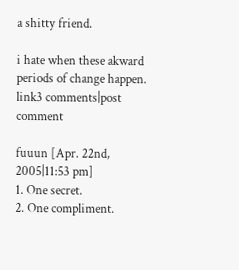a shitty friend.

i hate when these akward periods of change happen.
link3 comments|post comment

fuuun [Apr. 22nd, 2005|11:53 pm]
1. One secret.
2. One compliment.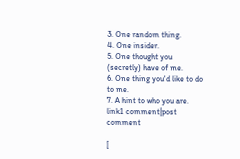3. One random thing.
4. One insider.
5. One thought you (secretly) have of me.
6. One thing you'd like to do to me.
7. A hint to who you are.
link1 comment|post comment

[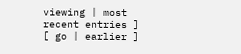viewing | most recent entries ]
[ go | earlier ]